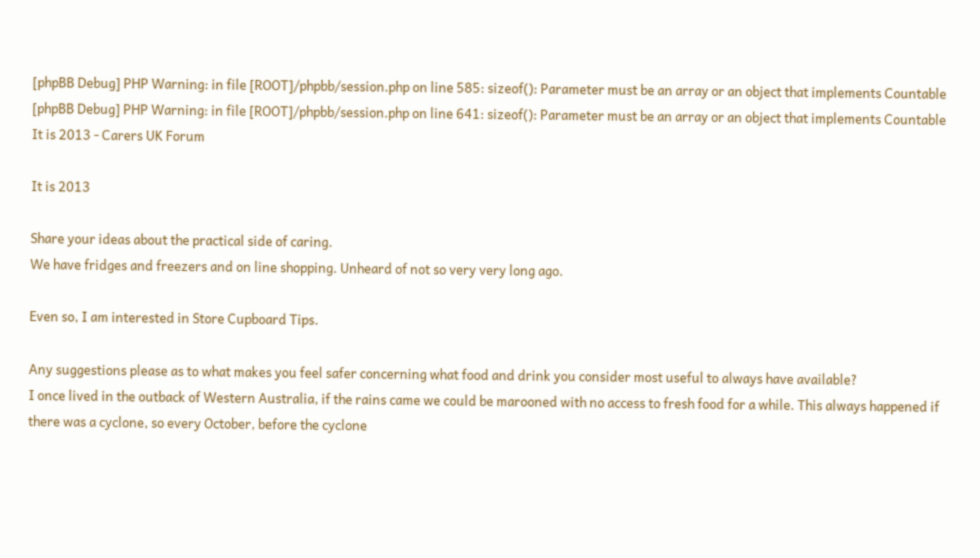[phpBB Debug] PHP Warning: in file [ROOT]/phpbb/session.php on line 585: sizeof(): Parameter must be an array or an object that implements Countable
[phpBB Debug] PHP Warning: in file [ROOT]/phpbb/session.php on line 641: sizeof(): Parameter must be an array or an object that implements Countable
It is 2013 - Carers UK Forum

It is 2013

Share your ideas about the practical side of caring.
We have fridges and freezers and on line shopping. Unheard of not so very very long ago.

Even so, I am interested in Store Cupboard Tips.

Any suggestions please as to what makes you feel safer concerning what food and drink you consider most useful to always have available?
I once lived in the outback of Western Australia, if the rains came we could be marooned with no access to fresh food for a while. This always happened if there was a cyclone, so every October, before the cyclone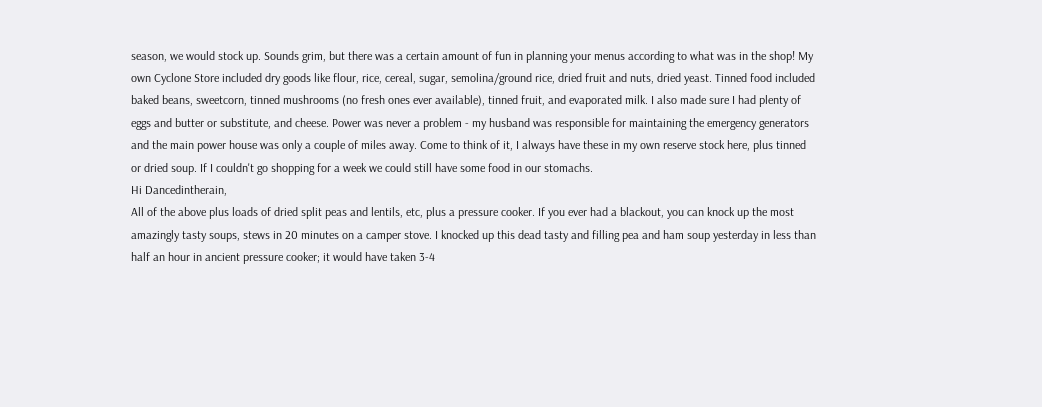season, we would stock up. Sounds grim, but there was a certain amount of fun in planning your menus according to what was in the shop! My own Cyclone Store included dry goods like flour, rice, cereal, sugar, semolina/ground rice, dried fruit and nuts, dried yeast. Tinned food included baked beans, sweetcorn, tinned mushrooms (no fresh ones ever available), tinned fruit, and evaporated milk. I also made sure I had plenty of eggs and butter or substitute, and cheese. Power was never a problem - my husband was responsible for maintaining the emergency generators and the main power house was only a couple of miles away. Come to think of it, I always have these in my own reserve stock here, plus tinned or dried soup. If I couldn't go shopping for a week we could still have some food in our stomachs.
Hi Dancedintherain,
All of the above plus loads of dried split peas and lentils, etc, plus a pressure cooker. If you ever had a blackout, you can knock up the most amazingly tasty soups, stews in 20 minutes on a camper stove. I knocked up this dead tasty and filling pea and ham soup yesterday in less than half an hour in ancient pressure cooker; it would have taken 3-4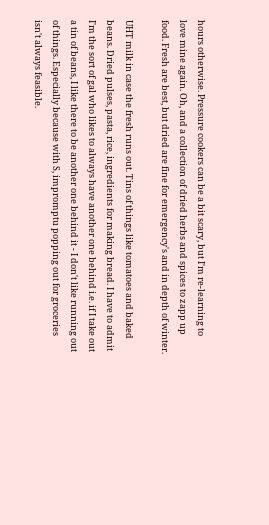hours otherwise. Pressure cookers can be a bit scary, but I'm re-learning to love mine again. Oh, and a collection of dried herbs and spices to zapp up food. Fresh are best, but dried are fine for emergency's and in depth of winter.

UHT milk in case the fresh runs out. Tins of things like tomatoes and baked beans. Dried pulses, pasta, rice, ingredients for making bread. I have to admit I'm the sort of gal who likes to always have another one behind i.e. if I take out a tin of beans, I like there to be another one behind it - I don't like running out of things. Especially because with S, impromptu popping out for groceries isn't always feasible.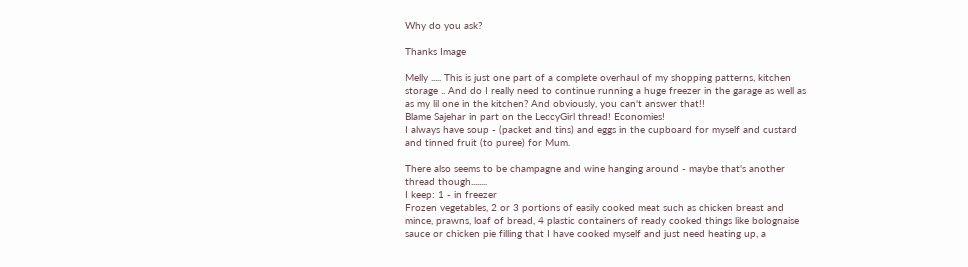Why do you ask?

Thanks Image

Melly ..... This is just one part of a complete overhaul of my shopping patterns, kitchen storage .. And do I really need to continue running a huge freezer in the garage as well as as my lil one in the kitchen? And obviously, you can't answer that!!
Blame Sajehar in part on the LeccyGirl thread! Economies!
I always have soup - (packet and tins) and eggs in the cupboard for myself and custard and tinned fruit (to puree) for Mum.

There also seems to be champagne and wine hanging around - maybe that's another thread though........
I keep: 1 - in freezer
Frozen vegetables, 2 or 3 portions of easily cooked meat such as chicken breast and mince, prawns, loaf of bread, 4 plastic containers of ready cooked things like bolognaise sauce or chicken pie filling that I have cooked myself and just need heating up, a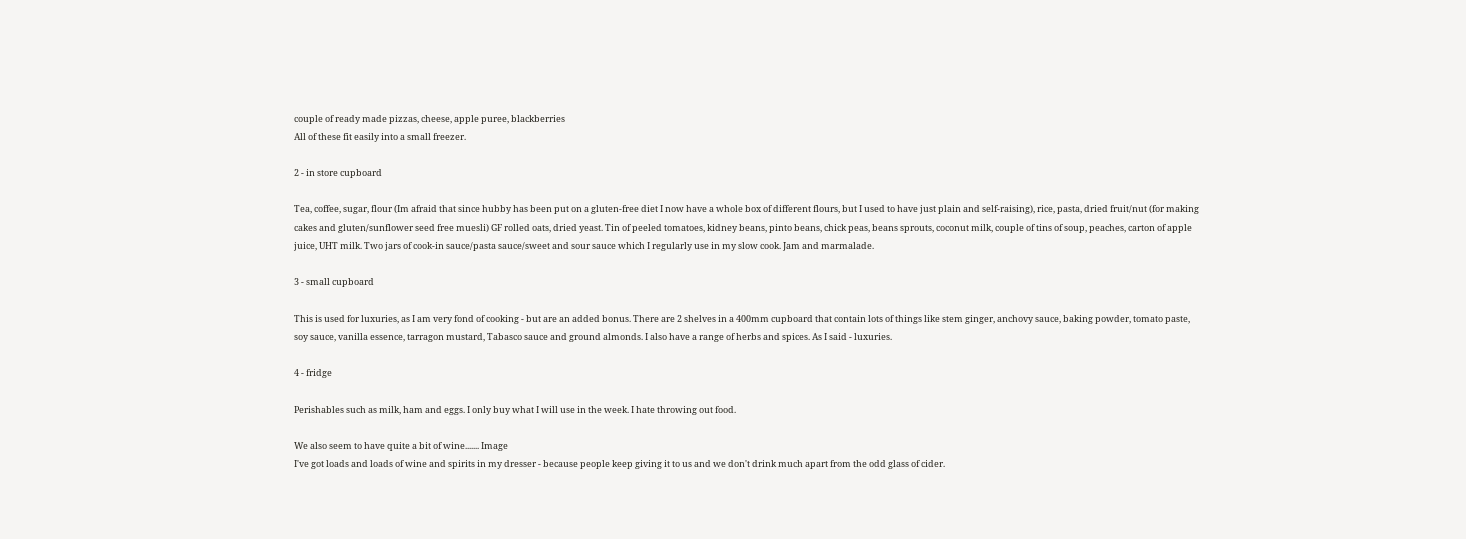couple of ready made pizzas, cheese, apple puree, blackberries
All of these fit easily into a small freezer.

2 - in store cupboard

Tea, coffee, sugar, flour (Im afraid that since hubby has been put on a gluten-free diet I now have a whole box of different flours, but I used to have just plain and self-raising), rice, pasta, dried fruit/nut (for making cakes and gluten/sunflower seed free muesli) GF rolled oats, dried yeast. Tin of peeled tomatoes, kidney beans, pinto beans, chick peas, beans sprouts, coconut milk, couple of tins of soup, peaches, carton of apple juice, UHT milk. Two jars of cook-in sauce/pasta sauce/sweet and sour sauce which I regularly use in my slow cook. Jam and marmalade.

3 - small cupboard

This is used for luxuries, as I am very fond of cooking - but are an added bonus. There are 2 shelves in a 400mm cupboard that contain lots of things like stem ginger, anchovy sauce, baking powder, tomato paste, soy sauce, vanilla essence, tarragon mustard, Tabasco sauce and ground almonds. I also have a range of herbs and spices. As I said - luxuries.

4 - fridge

Perishables such as milk, ham and eggs. I only buy what I will use in the week. I hate throwing out food.

We also seem to have quite a bit of wine....... Image
I've got loads and loads of wine and spirits in my dresser - because people keep giving it to us and we don't drink much apart from the odd glass of cider.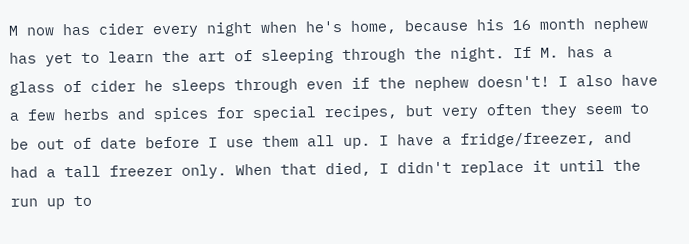M now has cider every night when he's home, because his 16 month nephew has yet to learn the art of sleeping through the night. If M. has a glass of cider he sleeps through even if the nephew doesn't! I also have a few herbs and spices for special recipes, but very often they seem to be out of date before I use them all up. I have a fridge/freezer, and had a tall freezer only. When that died, I didn't replace it until the run up to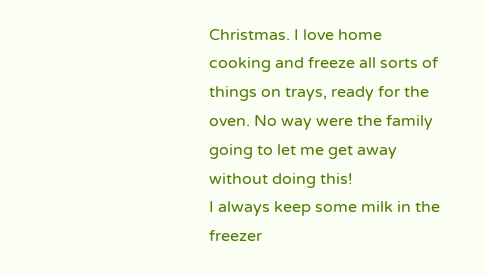Christmas. I love home cooking and freeze all sorts of things on trays, ready for the oven. No way were the family going to let me get away without doing this!
I always keep some milk in the freezer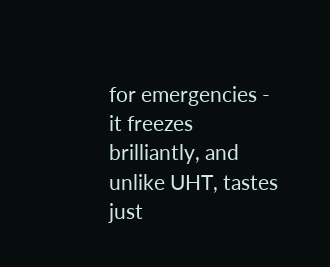for emergencies - it freezes brilliantly, and unlike UHT, tastes just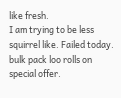like fresh.
I am trying to be less squirrel like. Failed today. bulk pack loo rolls on special offer.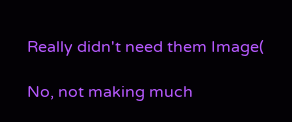Really didn't need them Image(

No, not making much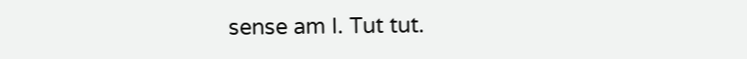sense am I. Tut tut.